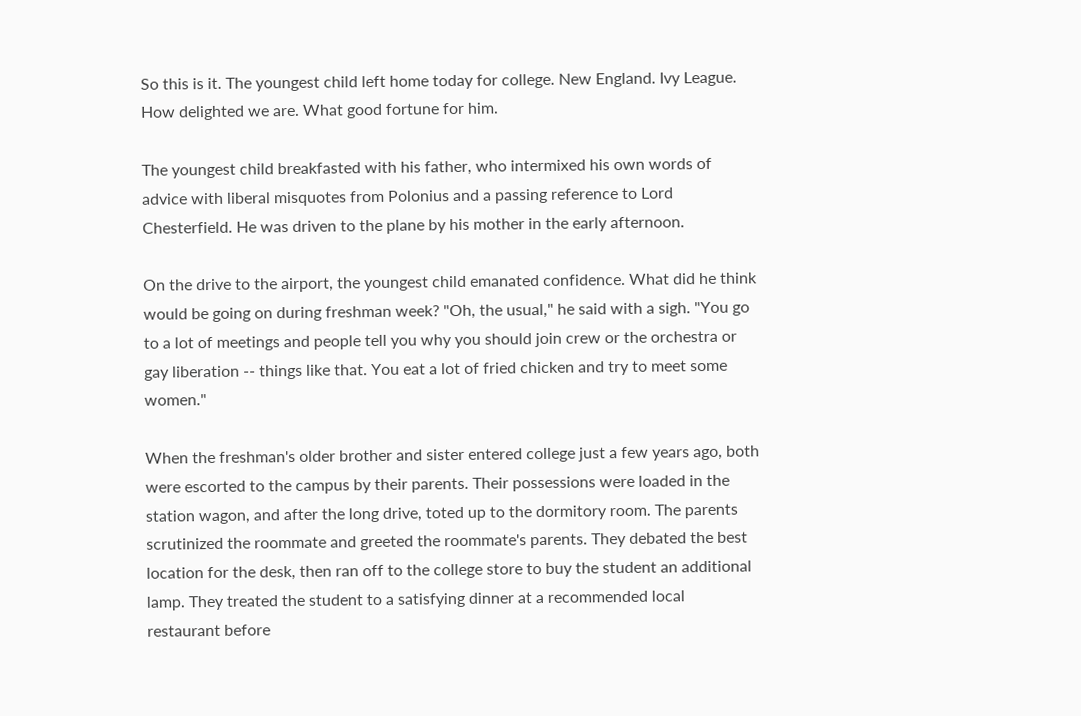So this is it. The youngest child left home today for college. New England. Ivy League. How delighted we are. What good fortune for him.

The youngest child breakfasted with his father, who intermixed his own words of advice with liberal misquotes from Polonius and a passing reference to Lord Chesterfield. He was driven to the plane by his mother in the early afternoon.

On the drive to the airport, the youngest child emanated confidence. What did he think would be going on during freshman week? "Oh, the usual," he said with a sigh. "You go to a lot of meetings and people tell you why you should join crew or the orchestra or gay liberation -- things like that. You eat a lot of fried chicken and try to meet some women."

When the freshman's older brother and sister entered college just a few years ago, both were escorted to the campus by their parents. Their possessions were loaded in the station wagon, and after the long drive, toted up to the dormitory room. The parents scrutinized the roommate and greeted the roommate's parents. They debated the best location for the desk, then ran off to the college store to buy the student an additional lamp. They treated the student to a satisfying dinner at a recommended local restaurant before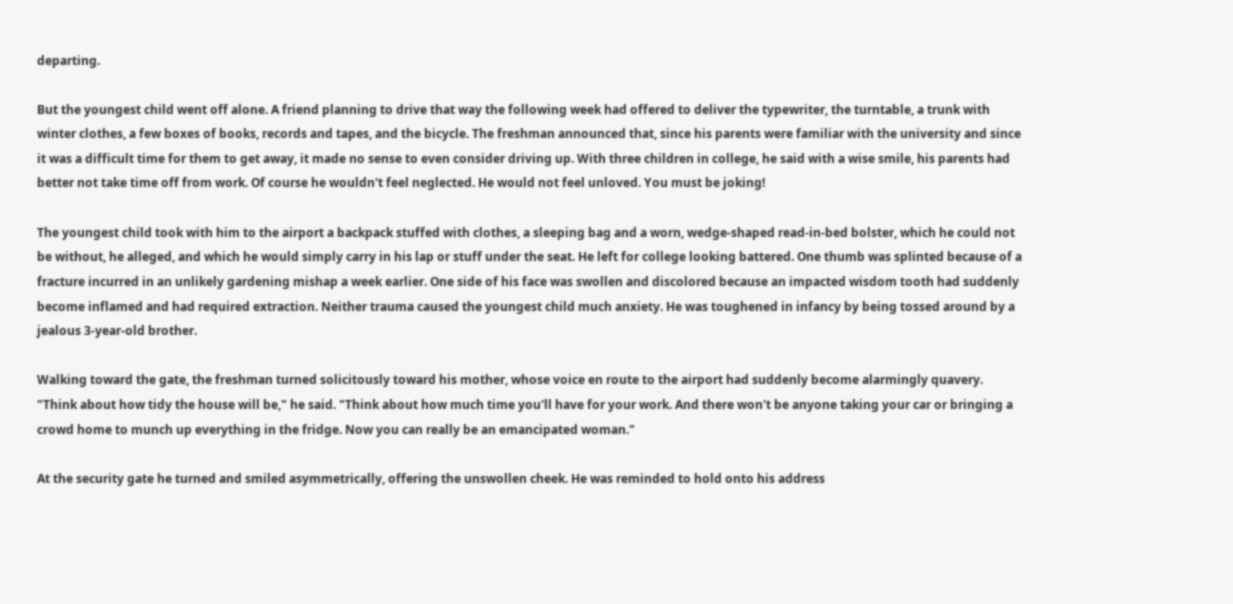departing.

But the youngest child went off alone. A friend planning to drive that way the following week had offered to deliver the typewriter, the turntable, a trunk with winter clothes, a few boxes of books, records and tapes, and the bicycle. The freshman announced that, since his parents were familiar with the university and since it was a difficult time for them to get away, it made no sense to even consider driving up. With three children in college, he said with a wise smile, his parents had better not take time off from work. Of course he wouldn't feel neglected. He would not feel unloved. You must be joking!

The youngest child took with him to the airport a backpack stuffed with clothes, a sleeping bag and a worn, wedge-shaped read-in-bed bolster, which he could not be without, he alleged, and which he would simply carry in his lap or stuff under the seat. He left for college looking battered. One thumb was splinted because of a fracture incurred in an unlikely gardening mishap a week earlier. One side of his face was swollen and discolored because an impacted wisdom tooth had suddenly become inflamed and had required extraction. Neither trauma caused the youngest child much anxiety. He was toughened in infancy by being tossed around by a jealous 3-year-old brother.

Walking toward the gate, the freshman turned solicitously toward his mother, whose voice en route to the airport had suddenly become alarmingly quavery. "Think about how tidy the house will be," he said. "Think about how much time you'll have for your work. And there won't be anyone taking your car or bringing a crowd home to munch up everything in the fridge. Now you can really be an emancipated woman."

At the security gate he turned and smiled asymmetrically, offering the unswollen cheek. He was reminded to hold onto his address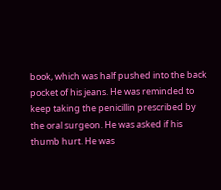book, which was half pushed into the back pocket of his jeans. He was reminded to keep taking the penicillin prescribed by the oral surgeon. He was asked if his thumb hurt. He was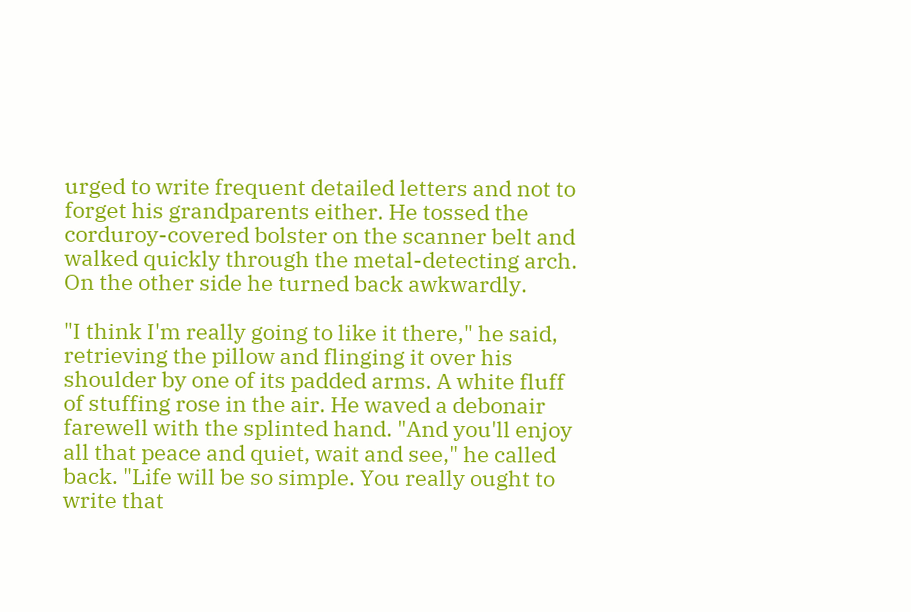urged to write frequent detailed letters and not to forget his grandparents either. He tossed the corduroy-covered bolster on the scanner belt and walked quickly through the metal-detecting arch. On the other side he turned back awkwardly.

"I think I'm really going to like it there," he said, retrieving the pillow and flinging it over his shoulder by one of its padded arms. A white fluff of stuffing rose in the air. He waved a debonair farewell with the splinted hand. "And you'll enjoy all that peace and quiet, wait and see," he called back. "Life will be so simple. You really ought to write that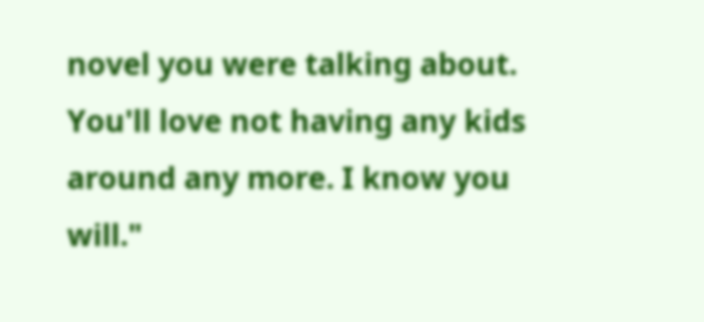novel you were talking about. You'll love not having any kids around any more. I know you will."